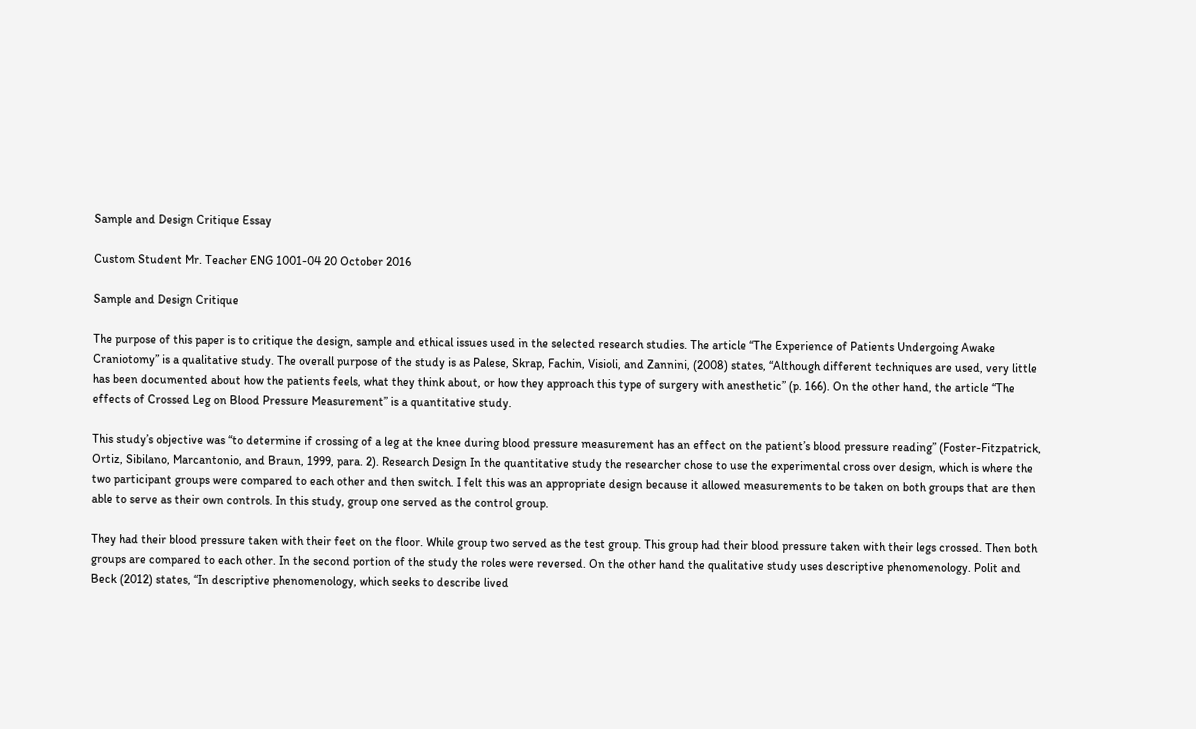Sample and Design Critique Essay

Custom Student Mr. Teacher ENG 1001-04 20 October 2016

Sample and Design Critique

The purpose of this paper is to critique the design, sample and ethical issues used in the selected research studies. The article “The Experience of Patients Undergoing Awake Craniotomy” is a qualitative study. The overall purpose of the study is as Palese, Skrap, Fachin, Visioli, and Zannini, (2008) states, “Although different techniques are used, very little has been documented about how the patients feels, what they think about, or how they approach this type of surgery with anesthetic” (p. 166). On the other hand, the article “The effects of Crossed Leg on Blood Pressure Measurement” is a quantitative study.

This study’s objective was “to determine if crossing of a leg at the knee during blood pressure measurement has an effect on the patient’s blood pressure reading” (Foster-Fitzpatrick, Ortiz, Sibilano, Marcantonio, and Braun, 1999, para. 2). Research Design In the quantitative study the researcher chose to use the experimental cross over design, which is where the two participant groups were compared to each other and then switch. I felt this was an appropriate design because it allowed measurements to be taken on both groups that are then able to serve as their own controls. In this study, group one served as the control group.

They had their blood pressure taken with their feet on the floor. While group two served as the test group. This group had their blood pressure taken with their legs crossed. Then both groups are compared to each other. In the second portion of the study the roles were reversed. On the other hand the qualitative study uses descriptive phenomenology. Polit and Beck (2012) states, “In descriptive phenomenology, which seeks to describe lived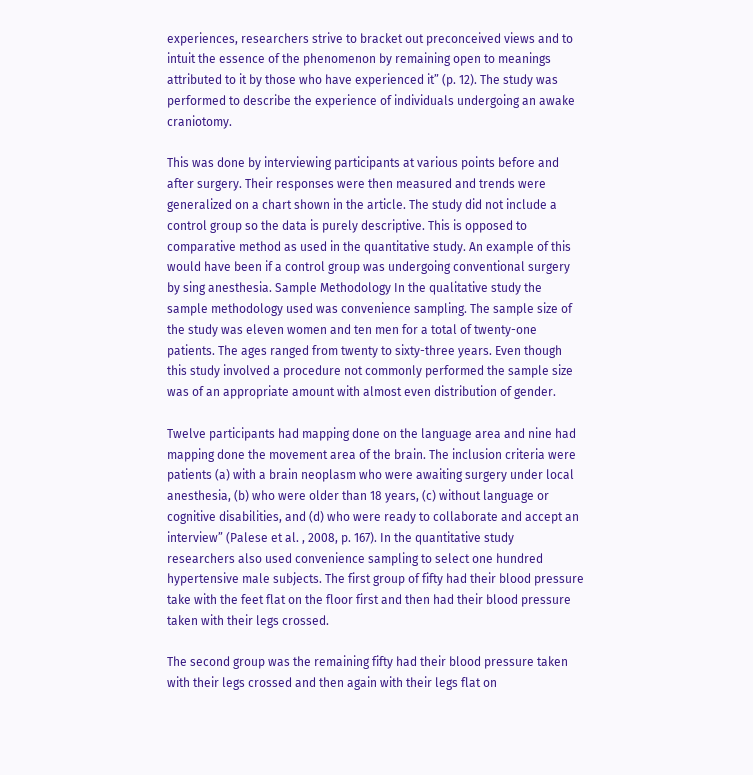experiences, researchers strive to bracket out preconceived views and to intuit the essence of the phenomenon by remaining open to meanings attributed to it by those who have experienced it” (p. 12). The study was performed to describe the experience of individuals undergoing an awake craniotomy.

This was done by interviewing participants at various points before and after surgery. Their responses were then measured and trends were generalized on a chart shown in the article. The study did not include a control group so the data is purely descriptive. This is opposed to comparative method as used in the quantitative study. An example of this would have been if a control group was undergoing conventional surgery by sing anesthesia. Sample Methodology In the qualitative study the sample methodology used was convenience sampling. The sample size of the study was eleven women and ten men for a total of twenty-one patients. The ages ranged from twenty to sixty-three years. Even though this study involved a procedure not commonly performed the sample size was of an appropriate amount with almost even distribution of gender.

Twelve participants had mapping done on the language area and nine had mapping done the movement area of the brain. The inclusion criteria were patients (a) with a brain neoplasm who were awaiting surgery under local anesthesia, (b) who were older than 18 years, (c) without language or cognitive disabilities, and (d) who were ready to collaborate and accept an interview” (Palese et al. , 2008, p. 167). In the quantitative study researchers also used convenience sampling to select one hundred hypertensive male subjects. The first group of fifty had their blood pressure take with the feet flat on the floor first and then had their blood pressure taken with their legs crossed.

The second group was the remaining fifty had their blood pressure taken with their legs crossed and then again with their legs flat on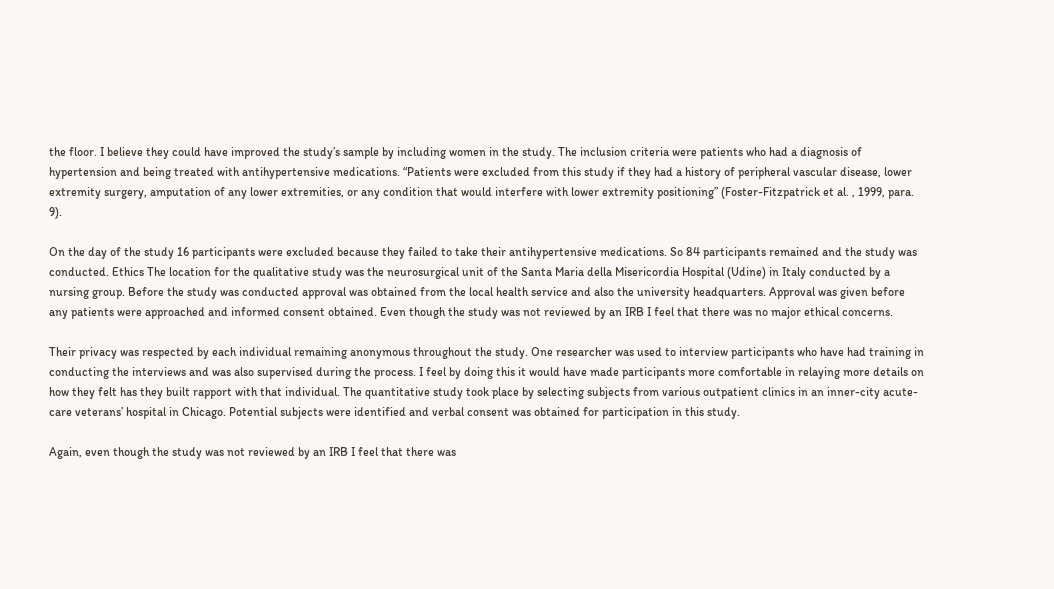the floor. I believe they could have improved the study’s sample by including women in the study. The inclusion criteria were patients who had a diagnosis of hypertension and being treated with antihypertensive medications. “Patients were excluded from this study if they had a history of peripheral vascular disease, lower extremity surgery, amputation of any lower extremities, or any condition that would interfere with lower extremity positioning” (Foster-Fitzpatrick et al. , 1999, para. 9).

On the day of the study 16 participants were excluded because they failed to take their antihypertensive medications. So 84 participants remained and the study was conducted. Ethics The location for the qualitative study was the neurosurgical unit of the Santa Maria della Misericordia Hospital (Udine) in Italy conducted by a nursing group. Before the study was conducted approval was obtained from the local health service and also the university headquarters. Approval was given before any patients were approached and informed consent obtained. Even though the study was not reviewed by an IRB I feel that there was no major ethical concerns.

Their privacy was respected by each individual remaining anonymous throughout the study. One researcher was used to interview participants who have had training in conducting the interviews and was also supervised during the process. I feel by doing this it would have made participants more comfortable in relaying more details on how they felt has they built rapport with that individual. The quantitative study took place by selecting subjects from various outpatient clinics in an inner-city acute-care veterans’ hospital in Chicago. Potential subjects were identified and verbal consent was obtained for participation in this study.

Again, even though the study was not reviewed by an IRB I feel that there was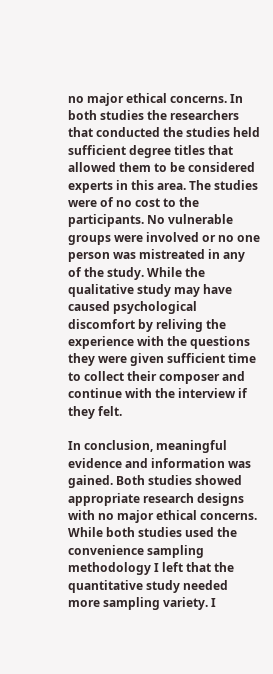no major ethical concerns. In both studies the researchers that conducted the studies held sufficient degree titles that allowed them to be considered experts in this area. The studies were of no cost to the participants. No vulnerable groups were involved or no one person was mistreated in any of the study. While the qualitative study may have caused psychological discomfort by reliving the experience with the questions they were given sufficient time to collect their composer and continue with the interview if they felt.

In conclusion, meaningful evidence and information was gained. Both studies showed appropriate research designs with no major ethical concerns. While both studies used the convenience sampling methodology I left that the quantitative study needed more sampling variety. I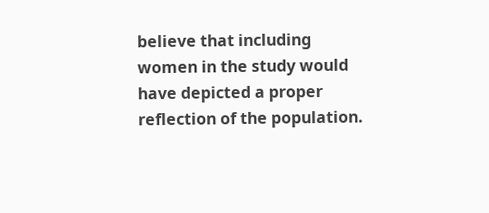believe that including women in the study would have depicted a proper reflection of the population.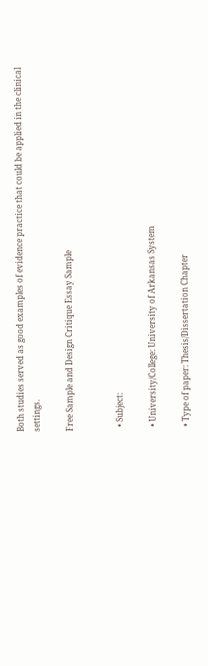Both studies served as good examples of evidence practice that could be applied in the clinical settings.

Free Sample and Design Critique Essay Sample


  • Subject:

  • University/College: University of Arkansas System

  • Type of paper: Thesis/Dissertation Chapter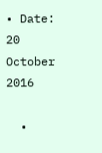• Date: 20 October 2016

  •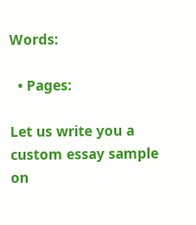Words:

  • Pages:

Let us write you a custom essay sample on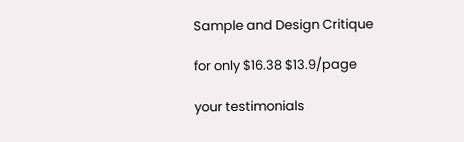Sample and Design Critique

for only $16.38 $13.9/page

your testimonials